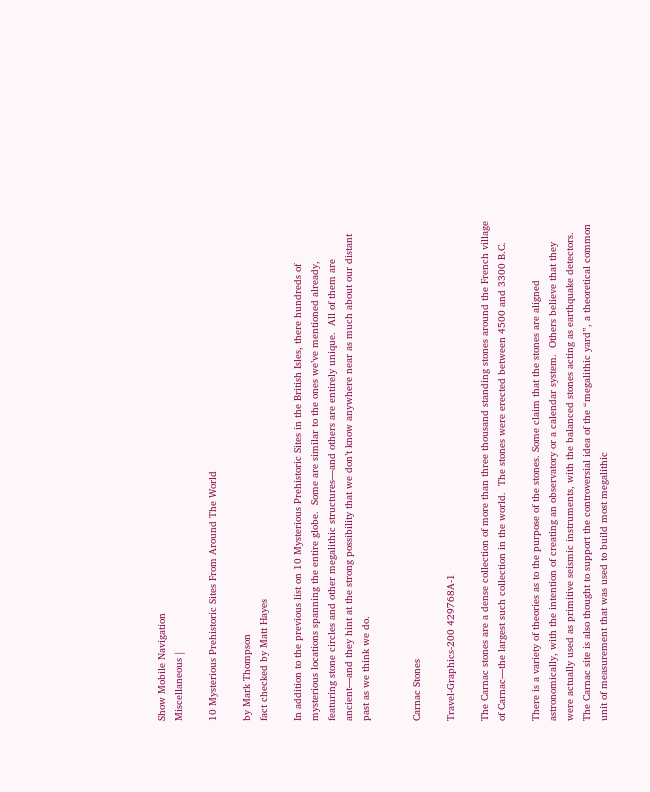Show Mobile Navigation
Miscellaneous |

10 Mysterious Prehistoric Sites From Around The World

by Mark Thompson
fact checked by Matt Hayes

In addition to the previous list on 10 Mysterious Prehistoric Sites in the British Isles, there hundreds of mysterious locations spanning the entire globe.  Some are similar to the ones we’ve mentioned already, featuring stone circles and other megalithic structures—and others are entirely unique.  All of them are ancient—and they hint at the strong possibility that we don’t know anywhere near as much about our distant past as we think we do.


Carnac Stones

Travel-Graphics-200 429768A-1

The Carnac stones are a dense collection of more than three thousand standing stones around the French village of Carnac—the largest such collection in the world.  The stones were erected between 4500 and 3300 B.C.

There is a variety of theories as to the purpose of the stones. Some claim that the stones are aligned astronomically, with the intention of creating an observatory or a calendar system.  Others believe that they were actually used as primitive seismic instruments, with the balanced stones acting as earthquake detectors.  The Carnac site is also thought to support the controversial idea of the “megalithic yard”, a theoretical common unit of measurement that was used to build most megalithic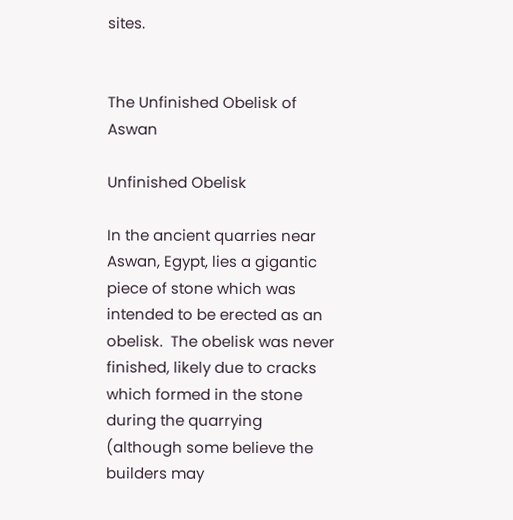sites.


The Unfinished Obelisk of Aswan

Unfinished Obelisk

In the ancient quarries near Aswan, Egypt, lies a gigantic piece of stone which was intended to be erected as an obelisk.  The obelisk was never finished, likely due to cracks which formed in the stone during the quarrying (although some believe the builders may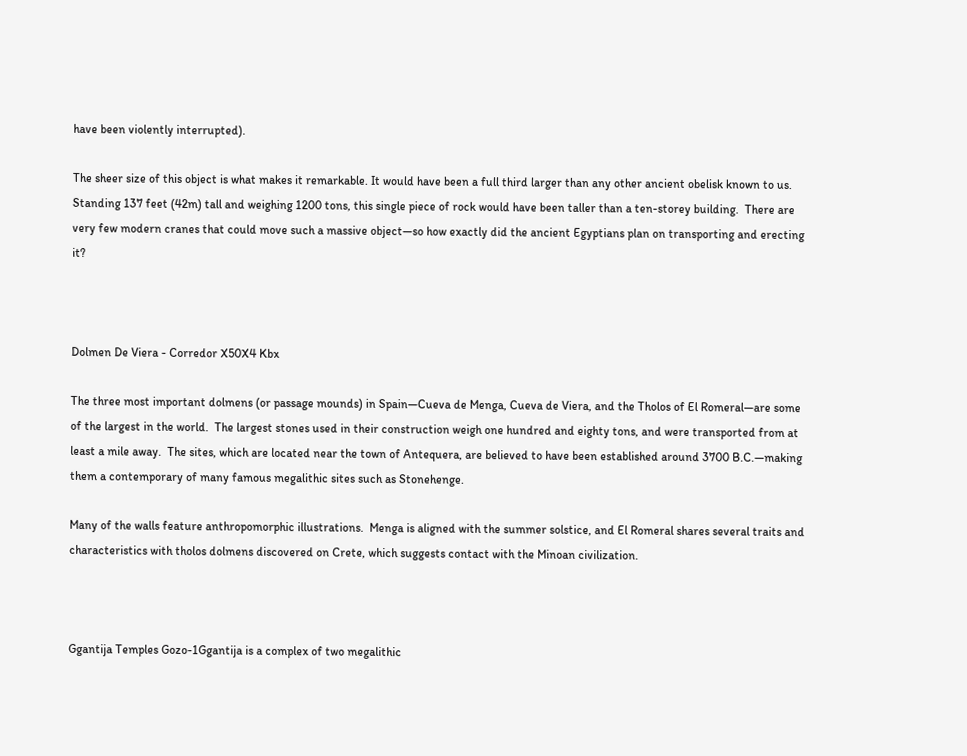have been violently interrupted).

The sheer size of this object is what makes it remarkable. It would have been a full third larger than any other ancient obelisk known to us.  Standing 137 feet (42m) tall and weighing 1200 tons, this single piece of rock would have been taller than a ten-storey building.  There are very few modern cranes that could move such a massive object—so how exactly did the ancient Egyptians plan on transporting and erecting it?



Dolmen De Viera - Corredor X50X4 Kbx

The three most important dolmens (or passage mounds) in Spain—Cueva de Menga, Cueva de Viera, and the Tholos of El Romeral—are some of the largest in the world.  The largest stones used in their construction weigh one hundred and eighty tons, and were transported from at least a mile away.  The sites, which are located near the town of Antequera, are believed to have been established around 3700 B.C.—making them a contemporary of many famous megalithic sites such as Stonehenge.

Many of the walls feature anthropomorphic illustrations.  Menga is aligned with the summer solstice, and El Romeral shares several traits and characteristics with tholos dolmens discovered on Crete, which suggests contact with the Minoan civilization.



Ggantija Temples Gozo-1Ggantija is a complex of two megalithic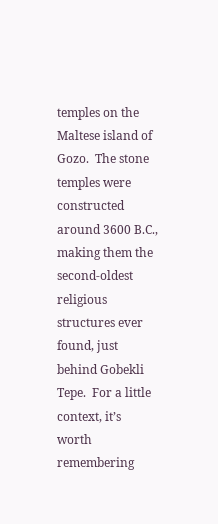temples on the Maltese island of Gozo.  The stone temples were constructed around 3600 B.C., making them the second-oldest religious structures ever found, just behind Gobekli Tepe.  For a little context, it’s worth remembering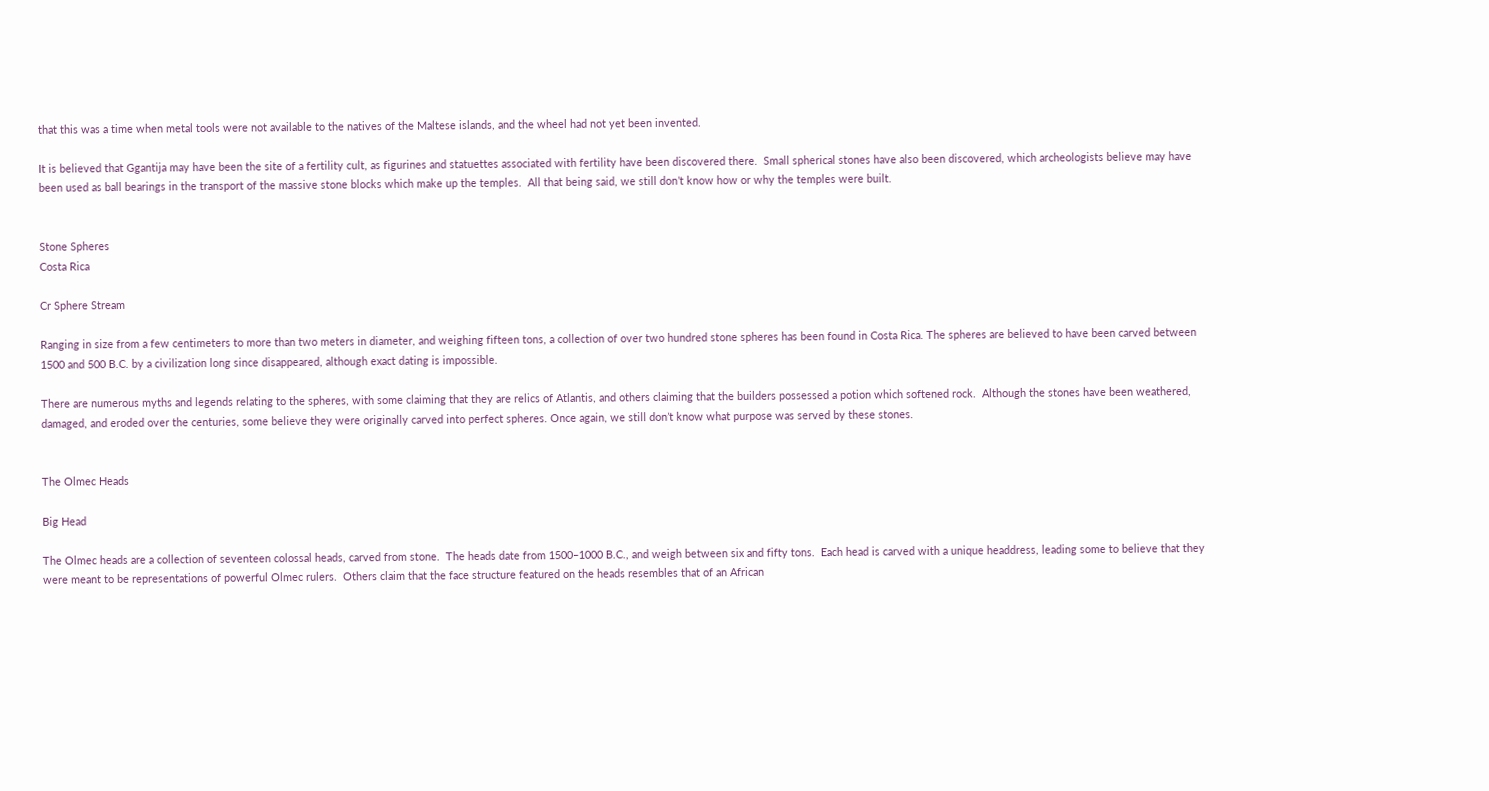that this was a time when metal tools were not available to the natives of the Maltese islands, and the wheel had not yet been invented.

It is believed that Ggantija may have been the site of a fertility cult, as figurines and statuettes associated with fertility have been discovered there.  Small spherical stones have also been discovered, which archeologists believe may have been used as ball bearings in the transport of the massive stone blocks which make up the temples.  All that being said, we still don’t know how or why the temples were built.


Stone Spheres
Costa Rica

Cr Sphere Stream

Ranging in size from a few centimeters to more than two meters in diameter, and weighing fifteen tons, a collection of over two hundred stone spheres has been found in Costa Rica. The spheres are believed to have been carved between 1500 and 500 B.C. by a civilization long since disappeared, although exact dating is impossible.

There are numerous myths and legends relating to the spheres, with some claiming that they are relics of Atlantis, and others claiming that the builders possessed a potion which softened rock.  Although the stones have been weathered, damaged, and eroded over the centuries, some believe they were originally carved into perfect spheres. Once again, we still don’t know what purpose was served by these stones.


The Olmec Heads

Big Head

The Olmec heads are a collection of seventeen colossal heads, carved from stone.  The heads date from 1500–1000 B.C., and weigh between six and fifty tons.  Each head is carved with a unique headdress, leading some to believe that they were meant to be representations of powerful Olmec rulers.  Others claim that the face structure featured on the heads resembles that of an African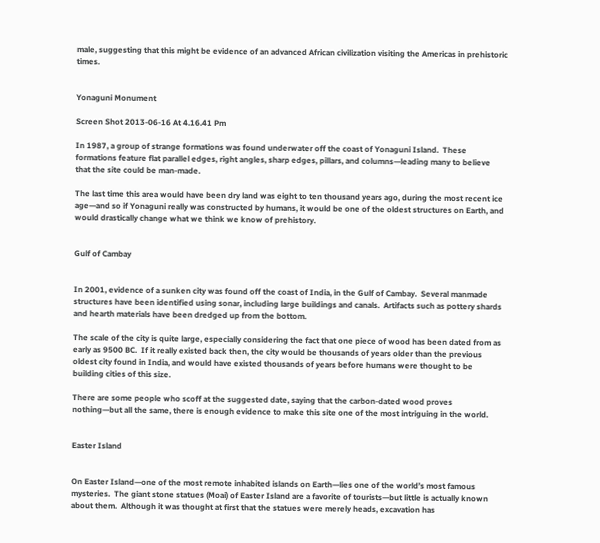male, suggesting that this might be evidence of an advanced African civilization visiting the Americas in prehistoric times.


Yonaguni Monument

Screen Shot 2013-06-16 At 4.16.41 Pm

In 1987, a group of strange formations was found underwater off the coast of Yonaguni Island.  These formations feature flat parallel edges, right angles, sharp edges, pillars, and columns—leading many to believe that the site could be man-made.

The last time this area would have been dry land was eight to ten thousand years ago, during the most recent ice age—and so if Yonaguni really was constructed by humans, it would be one of the oldest structures on Earth, and would drastically change what we think we know of prehistory.


Gulf of Cambay


In 2001, evidence of a sunken city was found off the coast of India, in the Gulf of Cambay.  Several manmade structures have been identified using sonar, including large buildings and canals.  Artifacts such as pottery shards and hearth materials have been dredged up from the bottom.

The scale of the city is quite large, especially considering the fact that one piece of wood has been dated from as early as 9500 BC.  If it really existed back then, the city would be thousands of years older than the previous oldest city found in India, and would have existed thousands of years before humans were thought to be building cities of this size.

There are some people who scoff at the suggested date, saying that the carbon-dated wood proves nothing—but all the same, there is enough evidence to make this site one of the most intriguing in the world.


Easter Island


On Easter Island—one of the most remote inhabited islands on Earth—lies one of the world’s most famous mysteries.  The giant stone statues (Moai) of Easter Island are a favorite of tourists—but little is actually known about them.  Although it was thought at first that the statues were merely heads, excavation has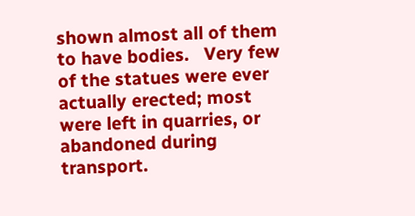shown almost all of them to have bodies.   Very few of the statues were ever actually erected; most were left in quarries, or abandoned during transport.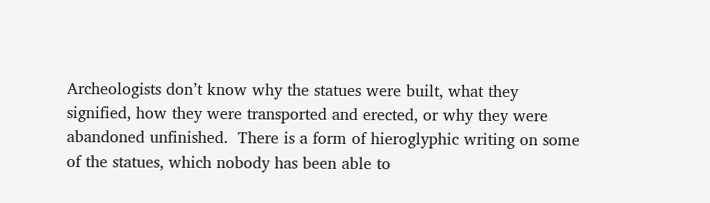Archeologists don’t know why the statues were built, what they signified, how they were transported and erected, or why they were abandoned unfinished.  There is a form of hieroglyphic writing on some of the statues, which nobody has been able to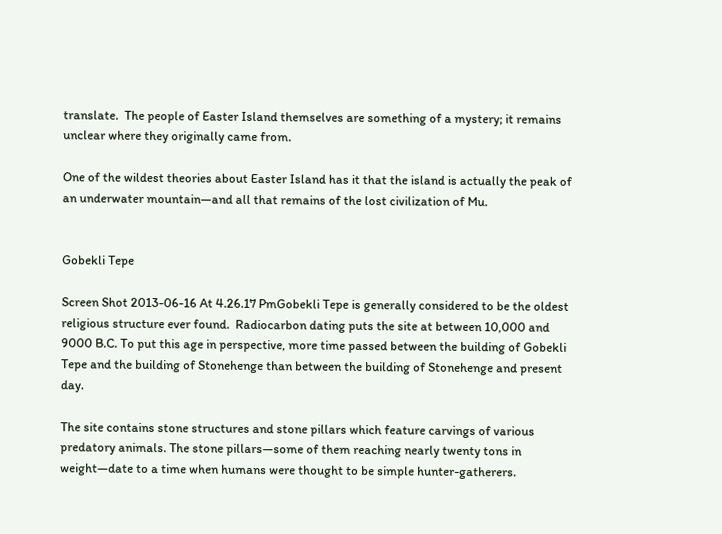translate.  The people of Easter Island themselves are something of a mystery; it remains unclear where they originally came from.

One of the wildest theories about Easter Island has it that the island is actually the peak of an underwater mountain—and all that remains of the lost civilization of Mu.


Gobekli Tepe

Screen Shot 2013-06-16 At 4.26.17 PmGobekli Tepe is generally considered to be the oldest religious structure ever found.  Radiocarbon dating puts the site at between 10,000 and 9000 B.C. To put this age in perspective, more time passed between the building of Gobekli Tepe and the building of Stonehenge than between the building of Stonehenge and present day.

The site contains stone structures and stone pillars which feature carvings of various predatory animals. The stone pillars—some of them reaching nearly twenty tons in weight—date to a time when humans were thought to be simple hunter-gatherers.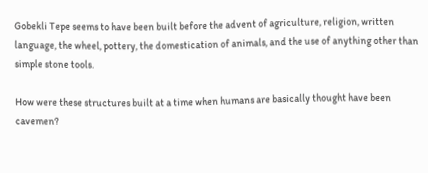Gobekli Tepe seems to have been built before the advent of agriculture, religion, written language, the wheel, pottery, the domestication of animals, and the use of anything other than simple stone tools.

How were these structures built at a time when humans are basically thought have been cavemen?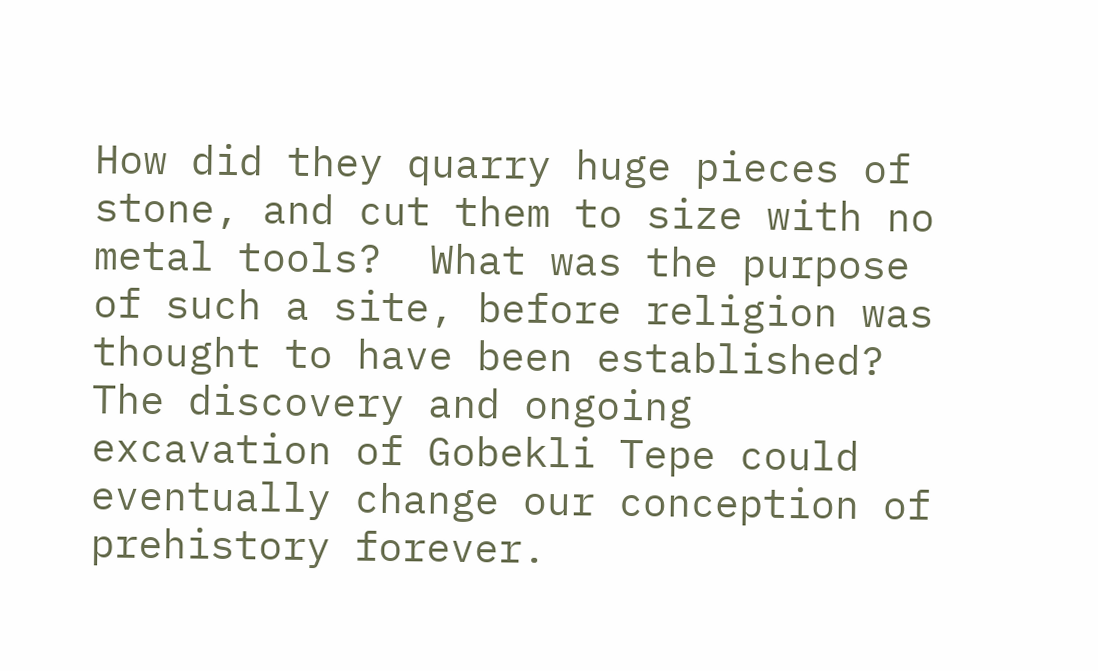How did they quarry huge pieces of stone, and cut them to size with no metal tools?  What was the purpose of such a site, before religion was thought to have been established?  The discovery and ongoing excavation of Gobekli Tepe could eventually change our conception of prehistory forever.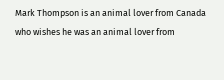Mark Thompson is an animal lover from Canada who wishes he was an animal lover from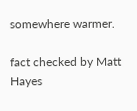somewhere warmer.

fact checked by Matt Hayes